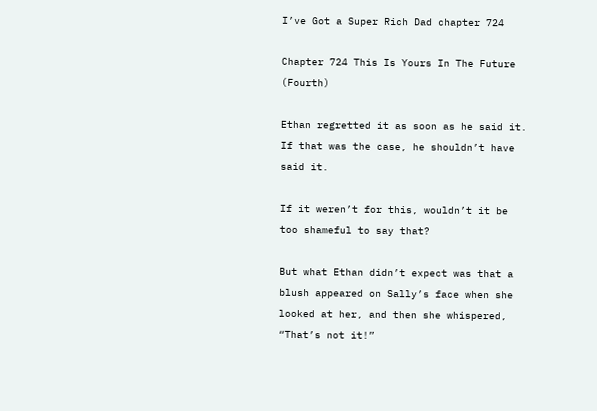I’ve Got a Super Rich Dad chapter 724

Chapter 724 This Is Yours In The Future (Fourth)

Ethan regretted it as soon as he said it. If that was the case, he shouldn’t have said it.

If it weren’t for this, wouldn’t it be too shameful to say that?

But what Ethan didn’t expect was that a blush appeared on Sally’s face when she looked at her, and then she whispered, “That’s not it!”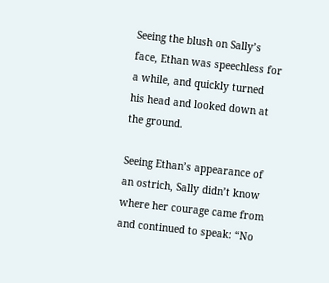Seeing the blush on Sally’s face, Ethan was speechless for a while, and quickly turned his head and looked down at the ground.

Seeing Ethan’s appearance of an ostrich, Sally didn’t know where her courage came from and continued to speak: “No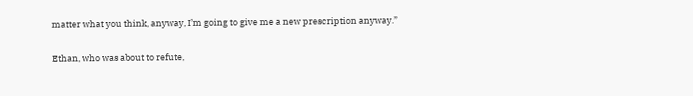matter what you think, anyway, I’m going to give me a new prescription anyway.”

Ethan, who was about to refute,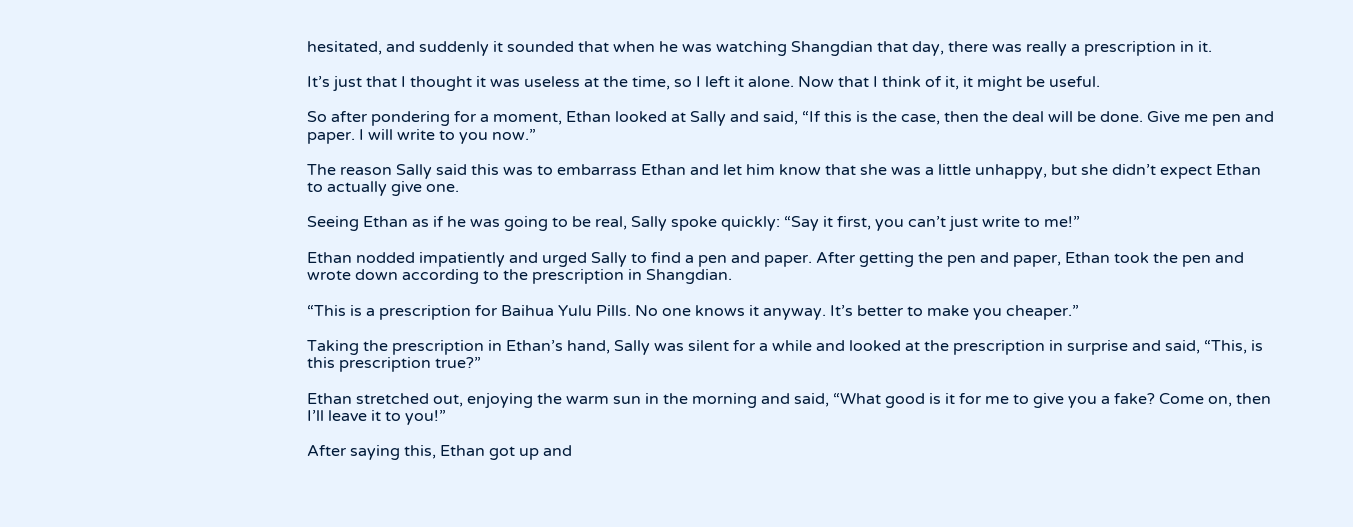hesitated, and suddenly it sounded that when he was watching Shangdian that day, there was really a prescription in it.

It’s just that I thought it was useless at the time, so I left it alone. Now that I think of it, it might be useful.

So after pondering for a moment, Ethan looked at Sally and said, “If this is the case, then the deal will be done. Give me pen and paper. I will write to you now.”

The reason Sally said this was to embarrass Ethan and let him know that she was a little unhappy, but she didn’t expect Ethan to actually give one.

Seeing Ethan as if he was going to be real, Sally spoke quickly: “Say it first, you can’t just write to me!”

Ethan nodded impatiently and urged Sally to find a pen and paper. After getting the pen and paper, Ethan took the pen and wrote down according to the prescription in Shangdian.

“This is a prescription for Baihua Yulu Pills. No one knows it anyway. It’s better to make you cheaper.”

Taking the prescription in Ethan’s hand, Sally was silent for a while and looked at the prescription in surprise and said, “This, is this prescription true?”

Ethan stretched out, enjoying the warm sun in the morning and said, “What good is it for me to give you a fake? Come on, then I’ll leave it to you!”

After saying this, Ethan got up and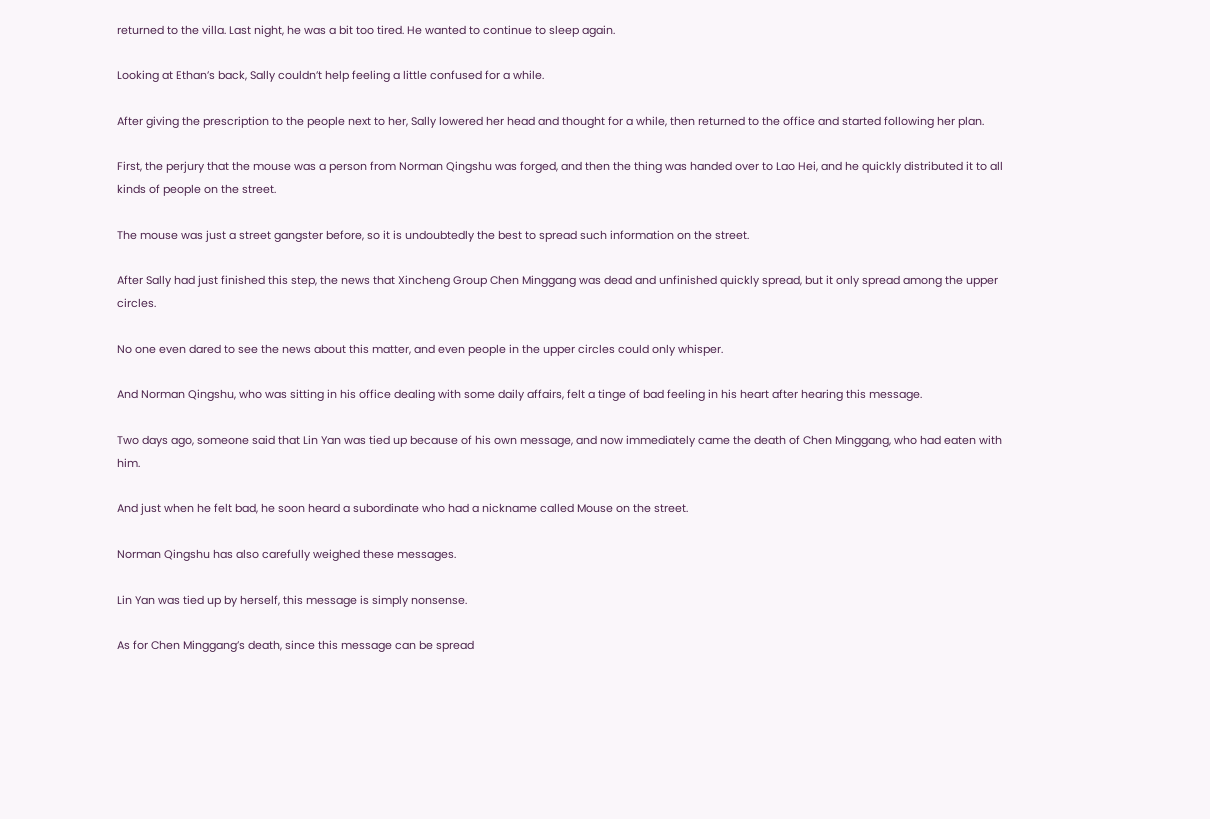returned to the villa. Last night, he was a bit too tired. He wanted to continue to sleep again.

Looking at Ethan’s back, Sally couldn’t help feeling a little confused for a while.

After giving the prescription to the people next to her, Sally lowered her head and thought for a while, then returned to the office and started following her plan.

First, the perjury that the mouse was a person from Norman Qingshu was forged, and then the thing was handed over to Lao Hei, and he quickly distributed it to all kinds of people on the street.

The mouse was just a street gangster before, so it is undoubtedly the best to spread such information on the street.

After Sally had just finished this step, the news that Xincheng Group Chen Minggang was dead and unfinished quickly spread, but it only spread among the upper circles.

No one even dared to see the news about this matter, and even people in the upper circles could only whisper.

And Norman Qingshu, who was sitting in his office dealing with some daily affairs, felt a tinge of bad feeling in his heart after hearing this message.

Two days ago, someone said that Lin Yan was tied up because of his own message, and now immediately came the death of Chen Minggang, who had eaten with him.

And just when he felt bad, he soon heard a subordinate who had a nickname called Mouse on the street.

Norman Qingshu has also carefully weighed these messages.

Lin Yan was tied up by herself, this message is simply nonsense.

As for Chen Minggang’s death, since this message can be spread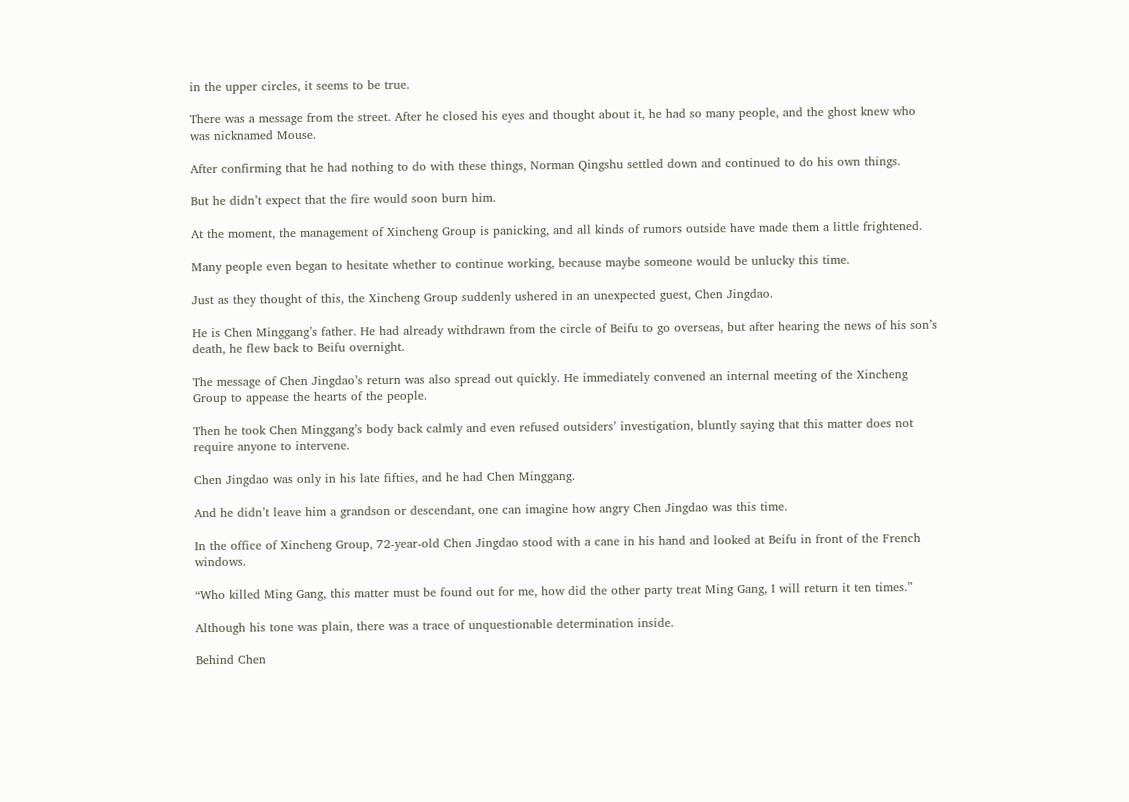in the upper circles, it seems to be true.

There was a message from the street. After he closed his eyes and thought about it, he had so many people, and the ghost knew who was nicknamed Mouse.

After confirming that he had nothing to do with these things, Norman Qingshu settled down and continued to do his own things.

But he didn’t expect that the fire would soon burn him.

At the moment, the management of Xincheng Group is panicking, and all kinds of rumors outside have made them a little frightened.

Many people even began to hesitate whether to continue working, because maybe someone would be unlucky this time.

Just as they thought of this, the Xincheng Group suddenly ushered in an unexpected guest, Chen Jingdao.

He is Chen Minggang’s father. He had already withdrawn from the circle of Beifu to go overseas, but after hearing the news of his son’s death, he flew back to Beifu overnight.

The message of Chen Jingdao’s return was also spread out quickly. He immediately convened an internal meeting of the Xincheng Group to appease the hearts of the people.

Then he took Chen Minggang’s body back calmly and even refused outsiders’ investigation, bluntly saying that this matter does not require anyone to intervene.

Chen Jingdao was only in his late fifties, and he had Chen Minggang.

And he didn’t leave him a grandson or descendant, one can imagine how angry Chen Jingdao was this time.

In the office of Xincheng Group, 72-year-old Chen Jingdao stood with a cane in his hand and looked at Beifu in front of the French windows.

“Who killed Ming Gang, this matter must be found out for me, how did the other party treat Ming Gang, I will return it ten times.”

Although his tone was plain, there was a trace of unquestionable determination inside.

Behind Chen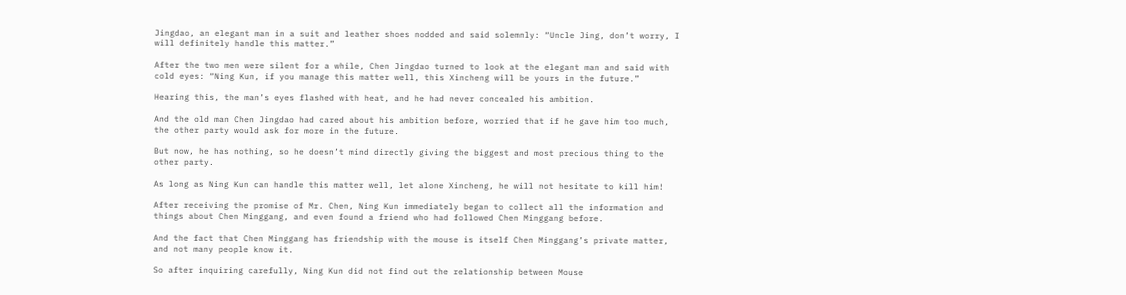Jingdao, an elegant man in a suit and leather shoes nodded and said solemnly: “Uncle Jing, don’t worry, I will definitely handle this matter.”

After the two men were silent for a while, Chen Jingdao turned to look at the elegant man and said with cold eyes: “Ning Kun, if you manage this matter well, this Xincheng will be yours in the future.”

Hearing this, the man’s eyes flashed with heat, and he had never concealed his ambition.

And the old man Chen Jingdao had cared about his ambition before, worried that if he gave him too much, the other party would ask for more in the future.

But now, he has nothing, so he doesn’t mind directly giving the biggest and most precious thing to the other party.

As long as Ning Kun can handle this matter well, let alone Xincheng, he will not hesitate to kill him!

After receiving the promise of Mr. Chen, Ning Kun immediately began to collect all the information and things about Chen Minggang, and even found a friend who had followed Chen Minggang before.

And the fact that Chen Minggang has friendship with the mouse is itself Chen Minggang’s private matter, and not many people know it.

So after inquiring carefully, Ning Kun did not find out the relationship between Mouse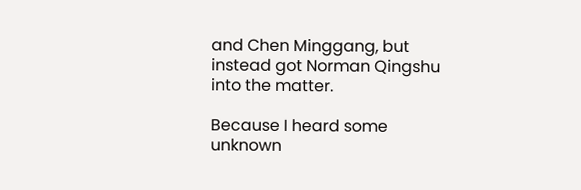and Chen Minggang, but instead got Norman Qingshu into the matter.

Because I heard some unknown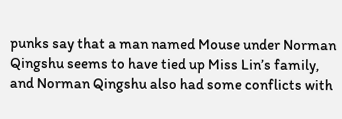punks say that a man named Mouse under Norman Qingshu seems to have tied up Miss Lin’s family, and Norman Qingshu also had some conflicts with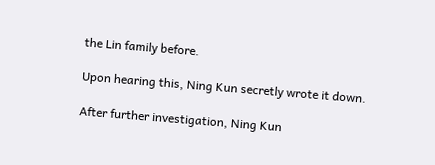the Lin family before.

Upon hearing this, Ning Kun secretly wrote it down.

After further investigation, Ning Kun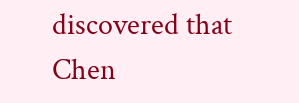discovered that Chen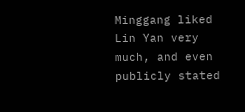Minggang liked Lin Yan very much, and even publicly stated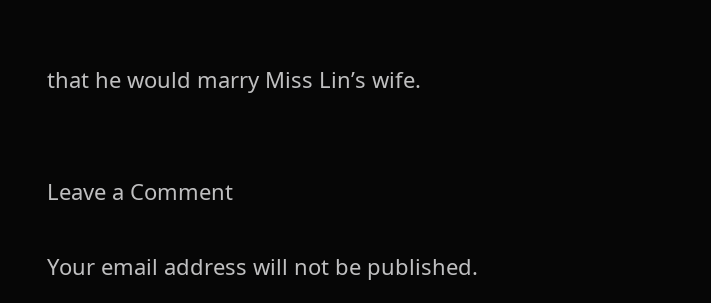that he would marry Miss Lin’s wife.


Leave a Comment

Your email address will not be published.